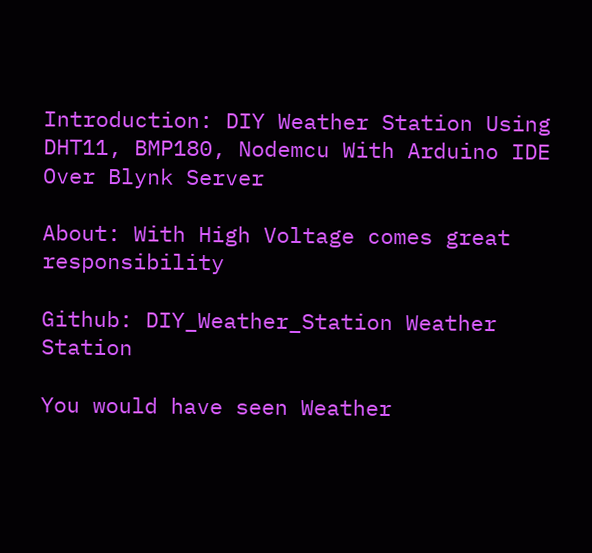Introduction: DIY Weather Station Using DHT11, BMP180, Nodemcu With Arduino IDE Over Blynk Server

About: With High Voltage comes great responsibility

Github: DIY_Weather_Station Weather Station

You would have seen Weather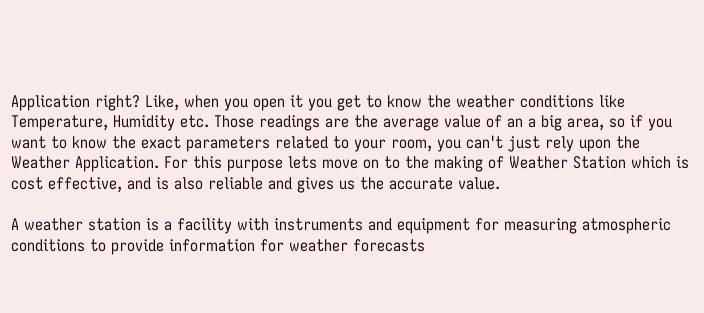Application right? Like, when you open it you get to know the weather conditions like Temperature, Humidity etc. Those readings are the average value of an a big area, so if you want to know the exact parameters related to your room, you can't just rely upon the Weather Application. For this purpose lets move on to the making of Weather Station which is cost effective, and is also reliable and gives us the accurate value.

A weather station is a facility with instruments and equipment for measuring atmospheric conditions to provide information for weather forecasts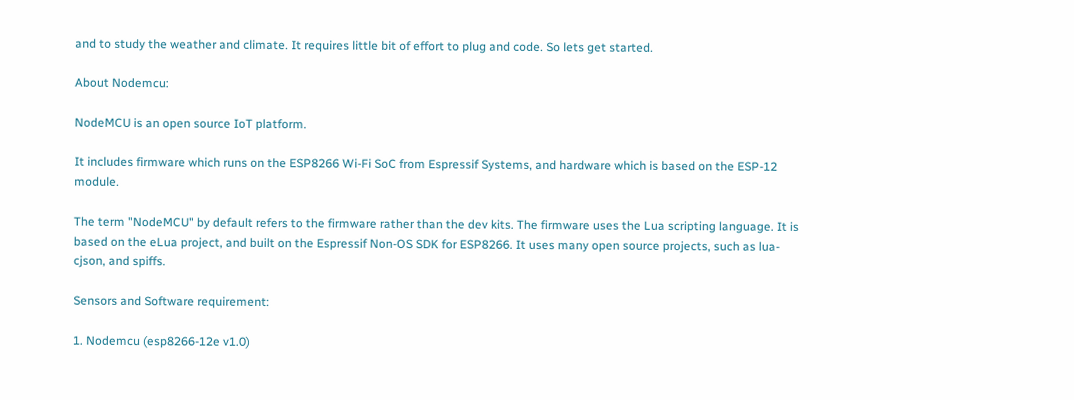and to study the weather and climate. It requires little bit of effort to plug and code. So lets get started.

About Nodemcu:

NodeMCU is an open source IoT platform.

It includes firmware which runs on the ESP8266 Wi-Fi SoC from Espressif Systems, and hardware which is based on the ESP-12 module.

The term "NodeMCU" by default refers to the firmware rather than the dev kits. The firmware uses the Lua scripting language. It is based on the eLua project, and built on the Espressif Non-OS SDK for ESP8266. It uses many open source projects, such as lua-cjson, and spiffs.

Sensors and Software requirement:

1. Nodemcu (esp8266-12e v1.0)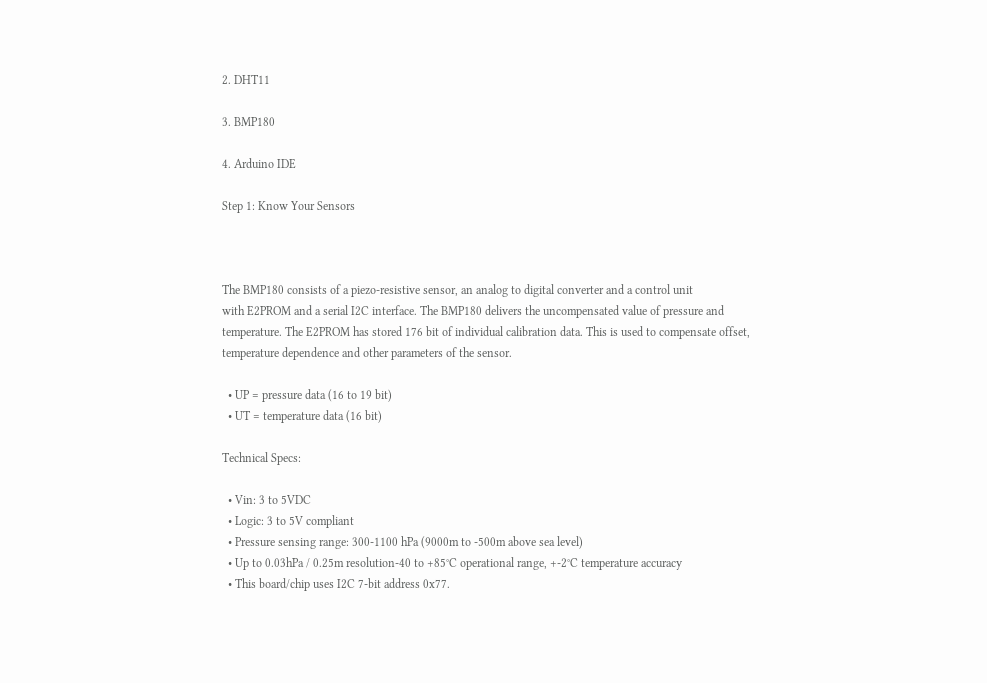2. DHT11

3. BMP180

4. Arduino IDE

Step 1: Know Your Sensors



The BMP180 consists of a piezo-resistive sensor, an analog to digital converter and a control unit
with E2PROM and a serial I2C interface. The BMP180 delivers the uncompensated value of pressure and temperature. The E2PROM has stored 176 bit of individual calibration data. This is used to compensate offset, temperature dependence and other parameters of the sensor.

  • UP = pressure data (16 to 19 bit)
  • UT = temperature data (16 bit)

Technical Specs:

  • Vin: 3 to 5VDC
  • Logic: 3 to 5V compliant
  • Pressure sensing range: 300-1100 hPa (9000m to -500m above sea level)
  • Up to 0.03hPa / 0.25m resolution-40 to +85°C operational range, +-2°C temperature accuracy
  • This board/chip uses I2C 7-bit address 0x77.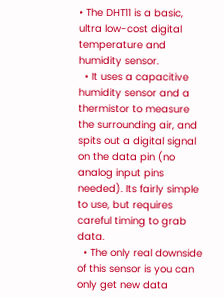• The DHT11 is a basic, ultra low-cost digital temperature and humidity sensor.
  • It uses a capacitive humidity sensor and a thermistor to measure the surrounding air, and spits out a digital signal on the data pin (no analog input pins needed). Its fairly simple to use, but requires careful timing to grab data.
  • The only real downside of this sensor is you can only get new data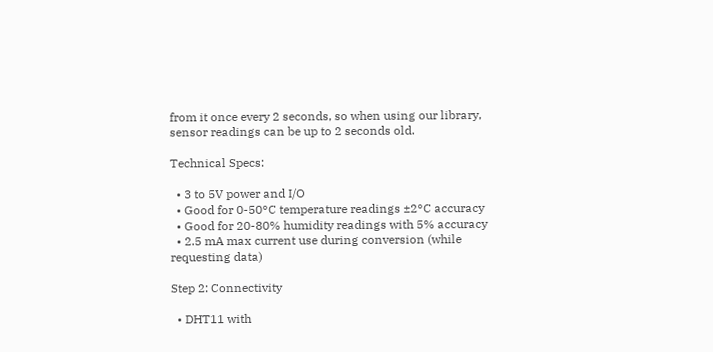from it once every 2 seconds, so when using our library, sensor readings can be up to 2 seconds old.

Technical Specs:

  • 3 to 5V power and I/O
  • Good for 0-50°C temperature readings ±2°C accuracy
  • Good for 20-80% humidity readings with 5% accuracy
  • 2.5 mA max current use during conversion (while requesting data)

Step 2: Connectivity

  • DHT11 with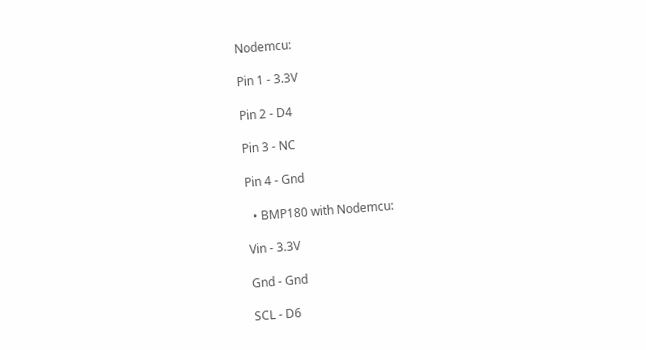Nodemcu:

Pin 1 - 3.3V

Pin 2 - D4

Pin 3 - NC

Pin 4 - Gnd

  • BMP180 with Nodemcu:

Vin - 3.3V

Gnd - Gnd

SCL - D6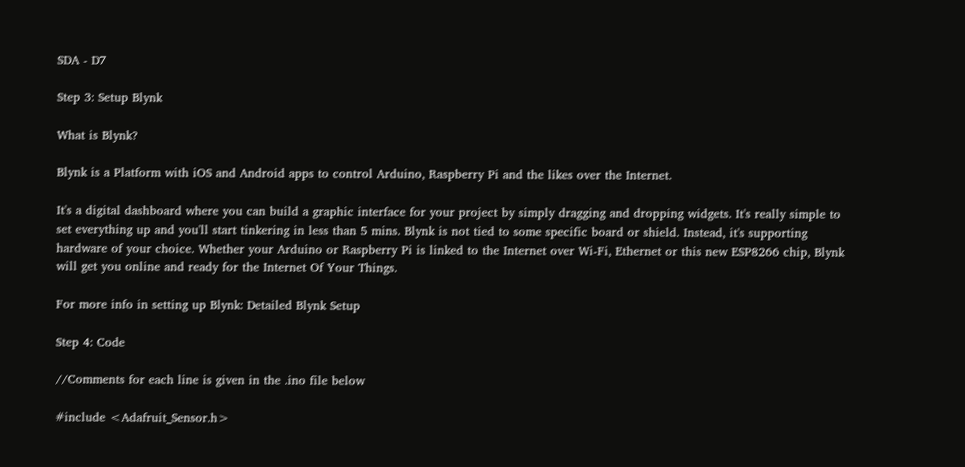SDA - D7

Step 3: Setup Blynk

What is Blynk?

Blynk is a Platform with iOS and Android apps to control Arduino, Raspberry Pi and the likes over the Internet.

It's a digital dashboard where you can build a graphic interface for your project by simply dragging and dropping widgets. It's really simple to set everything up and you'll start tinkering in less than 5 mins. Blynk is not tied to some specific board or shield. Instead, it's supporting hardware of your choice. Whether your Arduino or Raspberry Pi is linked to the Internet over Wi-Fi, Ethernet or this new ESP8266 chip, Blynk will get you online and ready for the Internet Of Your Things.

For more info in setting up Blynk: Detailed Blynk Setup

Step 4: Code

//Comments for each line is given in the .ino file below

#include <Adafruit_Sensor.h>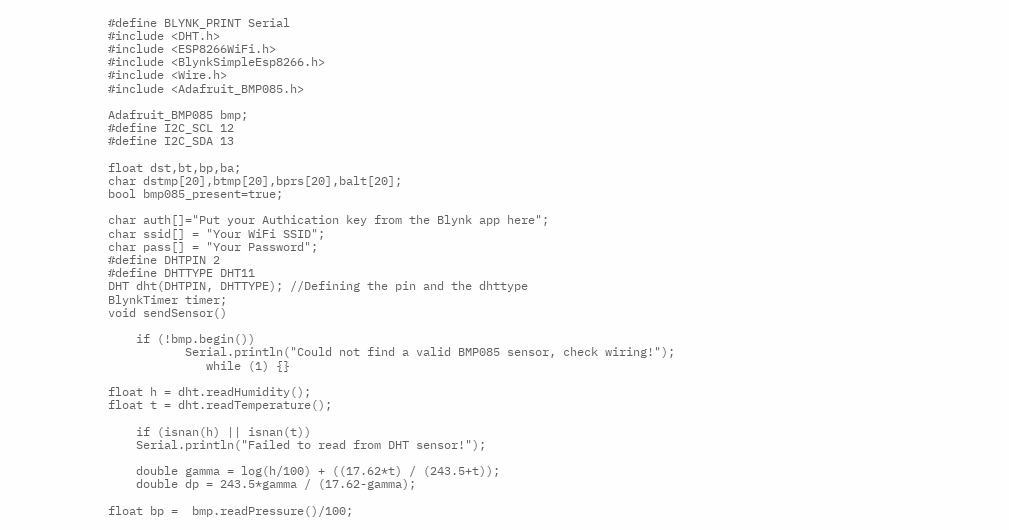#define BLYNK_PRINT Serial
#include <DHT.h>
#include <ESP8266WiFi.h>
#include <BlynkSimpleEsp8266.h>
#include <Wire.h>
#include <Adafruit_BMP085.h>

Adafruit_BMP085 bmp;
#define I2C_SCL 12
#define I2C_SDA 13

float dst,bt,bp,ba;
char dstmp[20],btmp[20],bprs[20],balt[20];
bool bmp085_present=true;

char auth[]="Put your Authication key from the Blynk app here";
char ssid[] = "Your WiFi SSID";
char pass[] = "Your Password";
#define DHTPIN 2
#define DHTTYPE DHT11
DHT dht(DHTPIN, DHTTYPE); //Defining the pin and the dhttype
BlynkTimer timer;
void sendSensor()

    if (!bmp.begin())
           Serial.println("Could not find a valid BMP085 sensor, check wiring!");
              while (1) {}

float h = dht.readHumidity();
float t = dht.readTemperature();

    if (isnan(h) || isnan(t))
    Serial.println("Failed to read from DHT sensor!");

    double gamma = log(h/100) + ((17.62*t) / (243.5+t));
    double dp = 243.5*gamma / (17.62-gamma);

float bp =  bmp.readPressure()/100;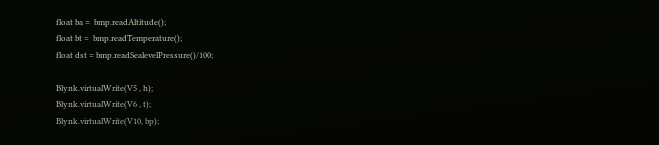float ba =  bmp.readAltitude();
float bt =  bmp.readTemperature();
float dst = bmp.readSealevelPressure()/100;

Blynk.virtualWrite(V5 , h);
Blynk.virtualWrite(V6 , t);
Blynk.virtualWrite(V10, bp);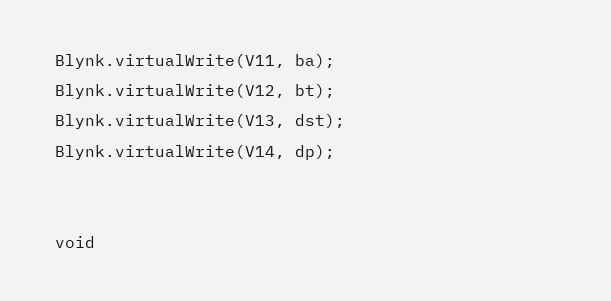Blynk.virtualWrite(V11, ba);
Blynk.virtualWrite(V12, bt);
Blynk.virtualWrite(V13, dst);
Blynk.virtualWrite(V14, dp);


void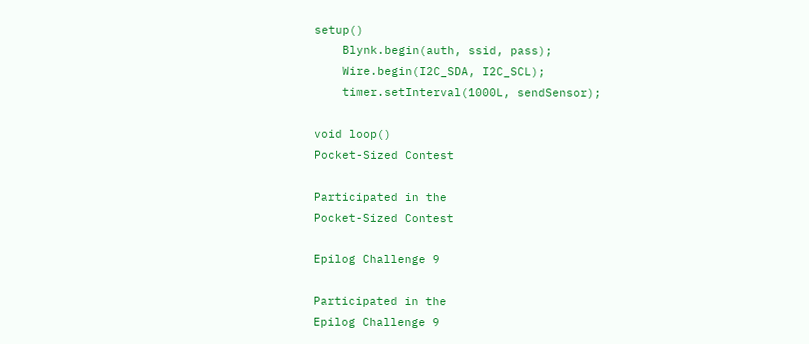setup()
    Blynk.begin(auth, ssid, pass);
    Wire.begin(I2C_SDA, I2C_SCL);
    timer.setInterval(1000L, sendSensor);

void loop()
Pocket-Sized Contest

Participated in the
Pocket-Sized Contest

Epilog Challenge 9

Participated in the
Epilog Challenge 9